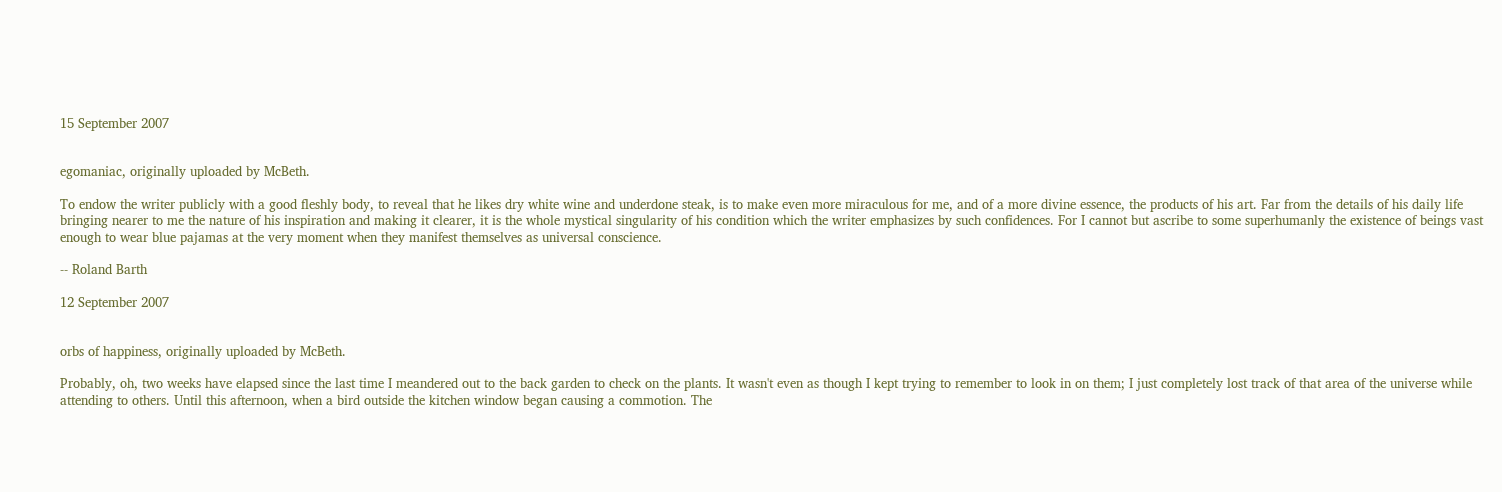15 September 2007


egomaniac, originally uploaded by McBeth.

To endow the writer publicly with a good fleshly body, to reveal that he likes dry white wine and underdone steak, is to make even more miraculous for me, and of a more divine essence, the products of his art. Far from the details of his daily life bringing nearer to me the nature of his inspiration and making it clearer, it is the whole mystical singularity of his condition which the writer emphasizes by such confidences. For I cannot but ascribe to some superhumanly the existence of beings vast enough to wear blue pajamas at the very moment when they manifest themselves as universal conscience.

-- Roland Barth

12 September 2007


orbs of happiness, originally uploaded by McBeth.

Probably, oh, two weeks have elapsed since the last time I meandered out to the back garden to check on the plants. It wasn't even as though I kept trying to remember to look in on them; I just completely lost track of that area of the universe while attending to others. Until this afternoon, when a bird outside the kitchen window began causing a commotion. The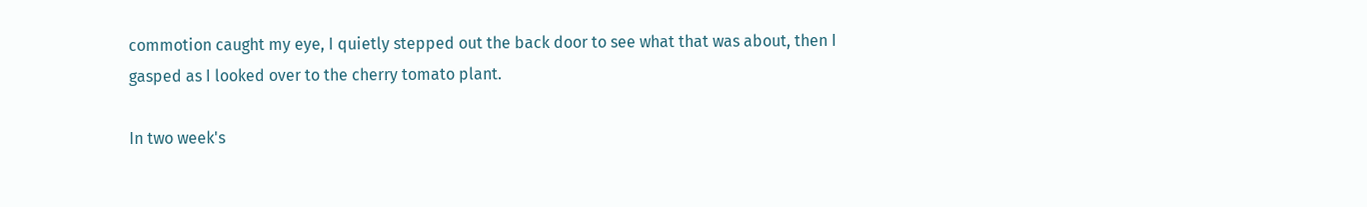commotion caught my eye, I quietly stepped out the back door to see what that was about, then I gasped as I looked over to the cherry tomato plant.

In two week's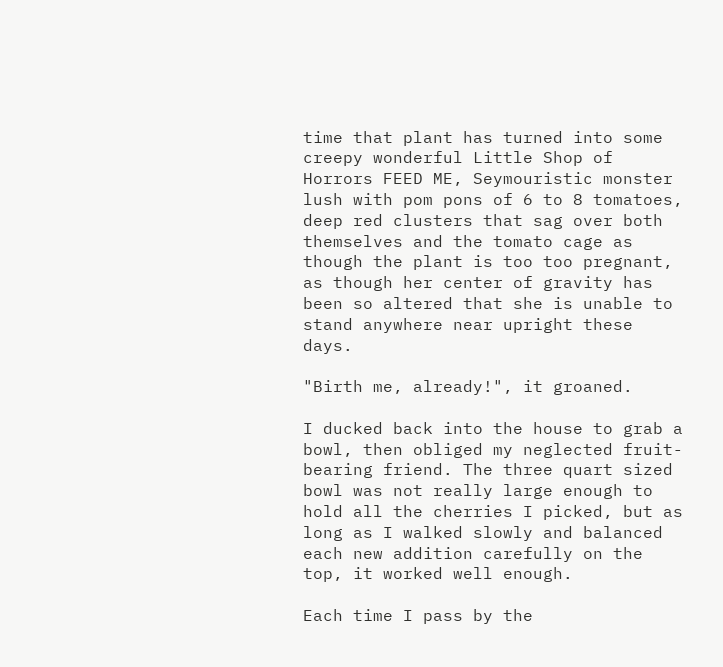time that plant has turned into some creepy wonderful Little Shop of Horrors FEED ME, Seymouristic monster lush with pom pons of 6 to 8 tomatoes, deep red clusters that sag over both themselves and the tomato cage as though the plant is too too pregnant, as though her center of gravity has been so altered that she is unable to stand anywhere near upright these days.

"Birth me, already!", it groaned.

I ducked back into the house to grab a bowl, then obliged my neglected fruit-bearing friend. The three quart sized bowl was not really large enough to hold all the cherries I picked, but as long as I walked slowly and balanced each new addition carefully on the top, it worked well enough.

Each time I pass by the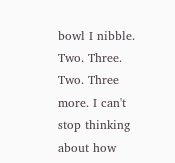bowl I nibble. Two. Three. Two. Three more. I can't stop thinking about how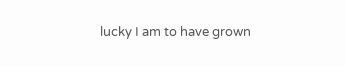lucky I am to have grown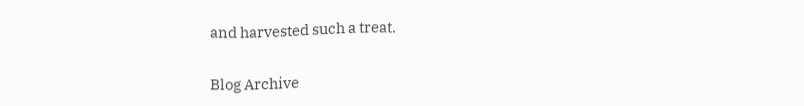and harvested such a treat.

Blog Archive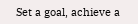Set a goal, achieve a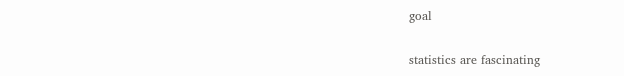goal

statistics are fascinating